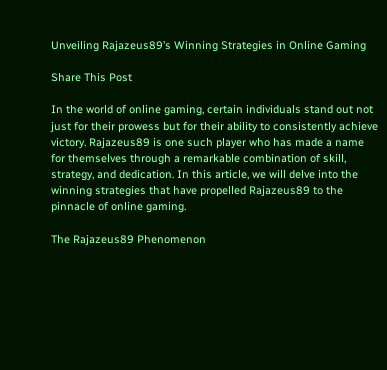Unveiling Rajazeus89’s Winning Strategies in Online Gaming

Share This Post

In the world of online gaming, certain individuals stand out not just for their prowess but for their ability to consistently achieve victory. Rajazeus89 is one such player who has made a name for themselves through a remarkable combination of skill, strategy, and dedication. In this article, we will delve into the winning strategies that have propelled Rajazeus89 to the pinnacle of online gaming.

The Rajazeus89 Phenomenon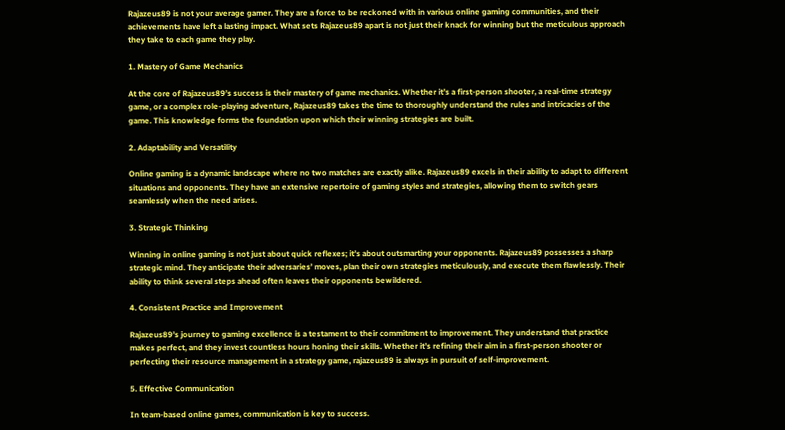Rajazeus89 is not your average gamer. They are a force to be reckoned with in various online gaming communities, and their achievements have left a lasting impact. What sets Rajazeus89 apart is not just their knack for winning but the meticulous approach they take to each game they play.

1. Mastery of Game Mechanics

At the core of Rajazeus89’s success is their mastery of game mechanics. Whether it’s a first-person shooter, a real-time strategy game, or a complex role-playing adventure, Rajazeus89 takes the time to thoroughly understand the rules and intricacies of the game. This knowledge forms the foundation upon which their winning strategies are built.

2. Adaptability and Versatility

Online gaming is a dynamic landscape where no two matches are exactly alike. Rajazeus89 excels in their ability to adapt to different situations and opponents. They have an extensive repertoire of gaming styles and strategies, allowing them to switch gears seamlessly when the need arises.

3. Strategic Thinking

Winning in online gaming is not just about quick reflexes; it’s about outsmarting your opponents. Rajazeus89 possesses a sharp strategic mind. They anticipate their adversaries’ moves, plan their own strategies meticulously, and execute them flawlessly. Their ability to think several steps ahead often leaves their opponents bewildered.

4. Consistent Practice and Improvement

Rajazeus89’s journey to gaming excellence is a testament to their commitment to improvement. They understand that practice makes perfect, and they invest countless hours honing their skills. Whether it’s refining their aim in a first-person shooter or perfecting their resource management in a strategy game, rajazeus89 is always in pursuit of self-improvement.

5. Effective Communication

In team-based online games, communication is key to success.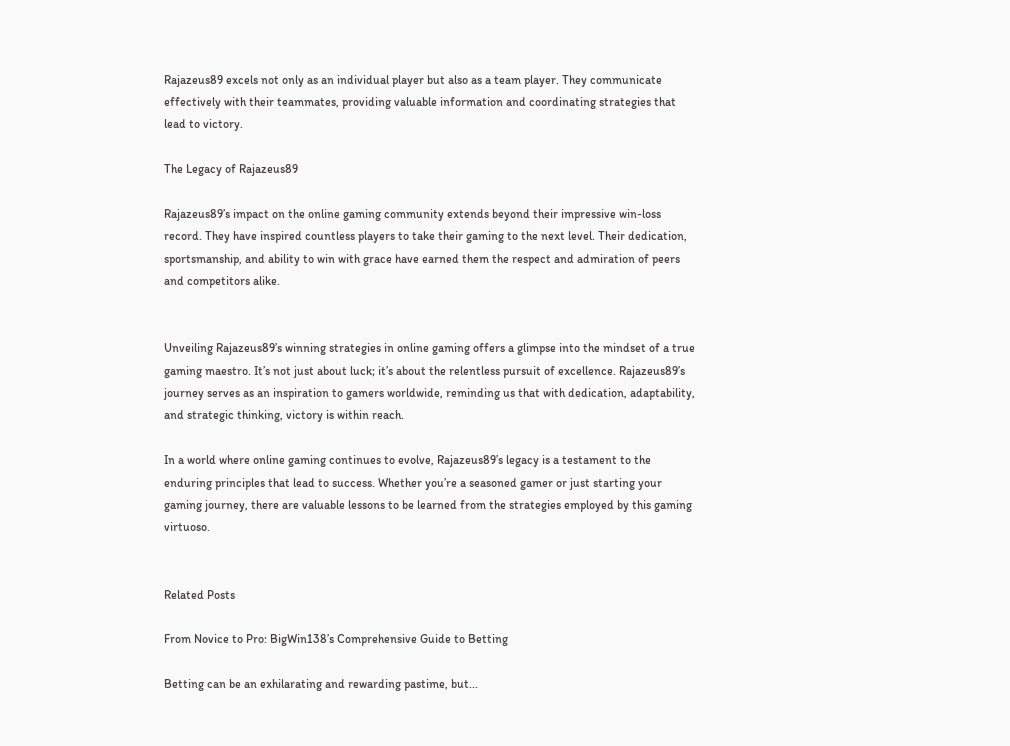Rajazeus89 excels not only as an individual player but also as a team player. They communicate effectively with their teammates, providing valuable information and coordinating strategies that lead to victory.

The Legacy of Rajazeus89

Rajazeus89’s impact on the online gaming community extends beyond their impressive win-loss record. They have inspired countless players to take their gaming to the next level. Their dedication, sportsmanship, and ability to win with grace have earned them the respect and admiration of peers and competitors alike.


Unveiling Rajazeus89’s winning strategies in online gaming offers a glimpse into the mindset of a true gaming maestro. It’s not just about luck; it’s about the relentless pursuit of excellence. Rajazeus89’s journey serves as an inspiration to gamers worldwide, reminding us that with dedication, adaptability, and strategic thinking, victory is within reach.

In a world where online gaming continues to evolve, Rajazeus89’s legacy is a testament to the enduring principles that lead to success. Whether you’re a seasoned gamer or just starting your gaming journey, there are valuable lessons to be learned from the strategies employed by this gaming virtuoso.


Related Posts

From Novice to Pro: BigWin138’s Comprehensive Guide to Betting

Betting can be an exhilarating and rewarding pastime, but...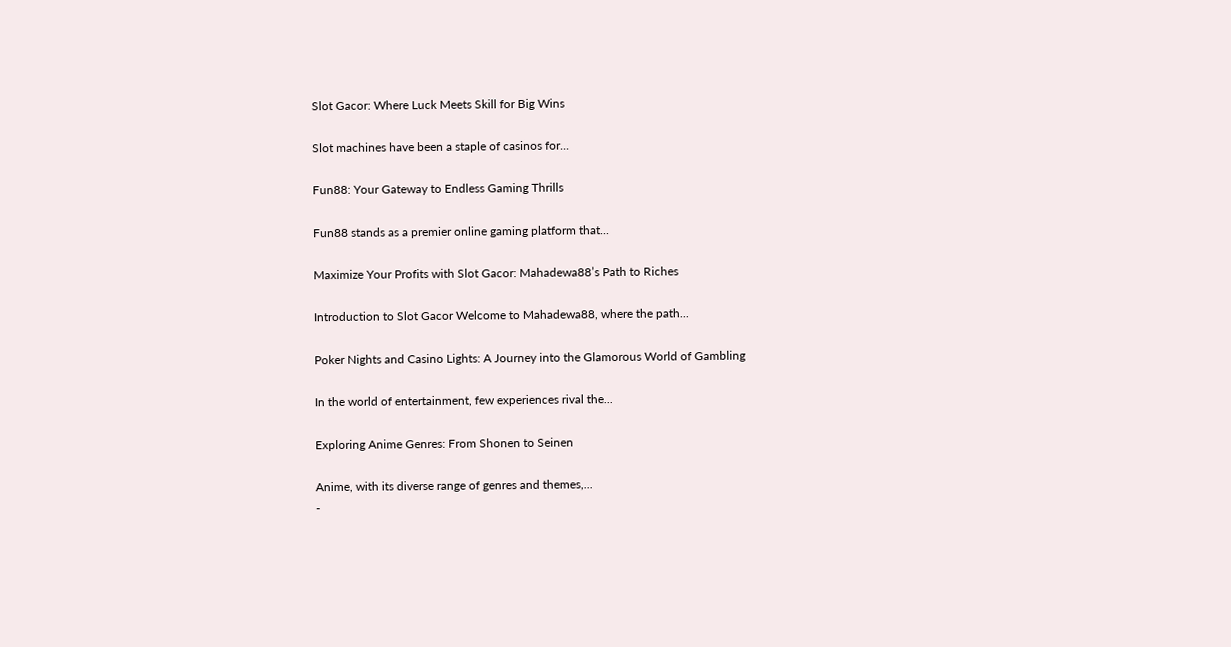Slot Gacor: Where Luck Meets Skill for Big Wins

Slot machines have been a staple of casinos for...

Fun88: Your Gateway to Endless Gaming Thrills

Fun88 stands as a premier online gaming platform that...

Maximize Your Profits with Slot Gacor: Mahadewa88’s Path to Riches

Introduction to Slot Gacor Welcome to Mahadewa88, where the path...

Poker Nights and Casino Lights: A Journey into the Glamorous World of Gambling

In the world of entertainment, few experiences rival the...

Exploring Anime Genres: From Shonen to Seinen

Anime, with its diverse range of genres and themes,...
-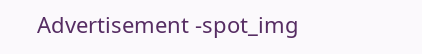Advertisement -spot_img